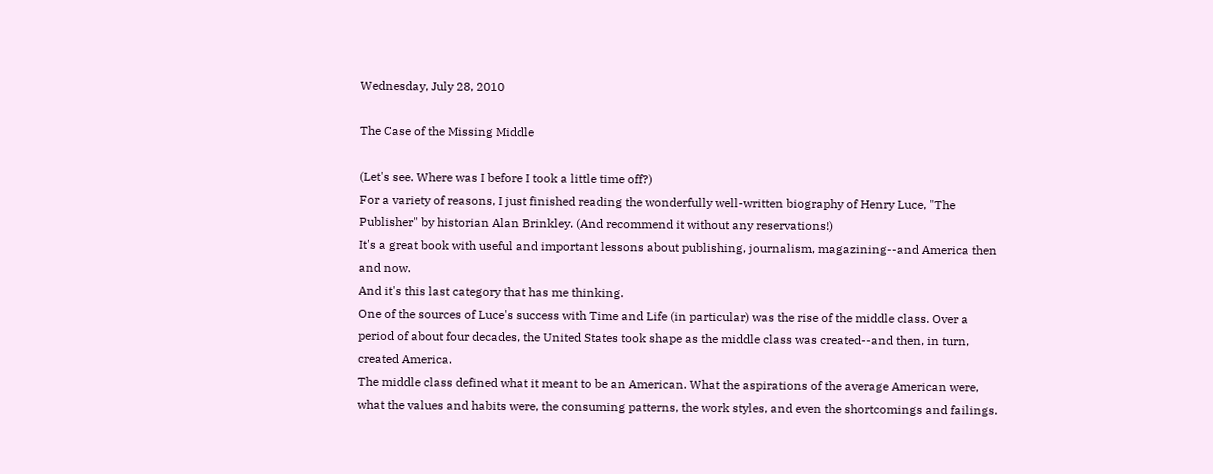Wednesday, July 28, 2010

The Case of the Missing Middle

(Let's see. Where was I before I took a little time off?)
For a variety of reasons, I just finished reading the wonderfully well-written biography of Henry Luce, "The Publisher" by historian Alan Brinkley. (And recommend it without any reservations!)
It's a great book with useful and important lessons about publishing, journalism, magazining--and America then and now.
And it's this last category that has me thinking.
One of the sources of Luce's success with Time and Life (in particular) was the rise of the middle class. Over a period of about four decades, the United States took shape as the middle class was created--and then, in turn, created America.
The middle class defined what it meant to be an American. What the aspirations of the average American were, what the values and habits were, the consuming patterns, the work styles, and even the shortcomings and failings.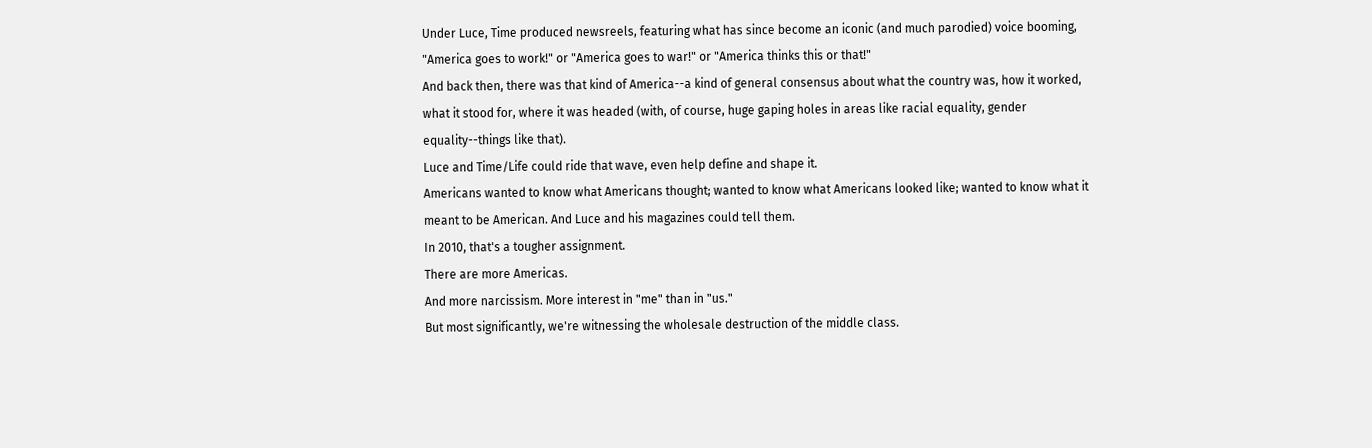Under Luce, Time produced newsreels, featuring what has since become an iconic (and much parodied) voice booming, "America goes to work!" or "America goes to war!" or "America thinks this or that!"
And back then, there was that kind of America--a kind of general consensus about what the country was, how it worked, what it stood for, where it was headed (with, of course, huge gaping holes in areas like racial equality, gender equality--things like that).
Luce and Time/Life could ride that wave, even help define and shape it.
Americans wanted to know what Americans thought; wanted to know what Americans looked like; wanted to know what it meant to be American. And Luce and his magazines could tell them.
In 2010, that's a tougher assignment.
There are more Americas.
And more narcissism. More interest in "me" than in "us."
But most significantly, we're witnessing the wholesale destruction of the middle class.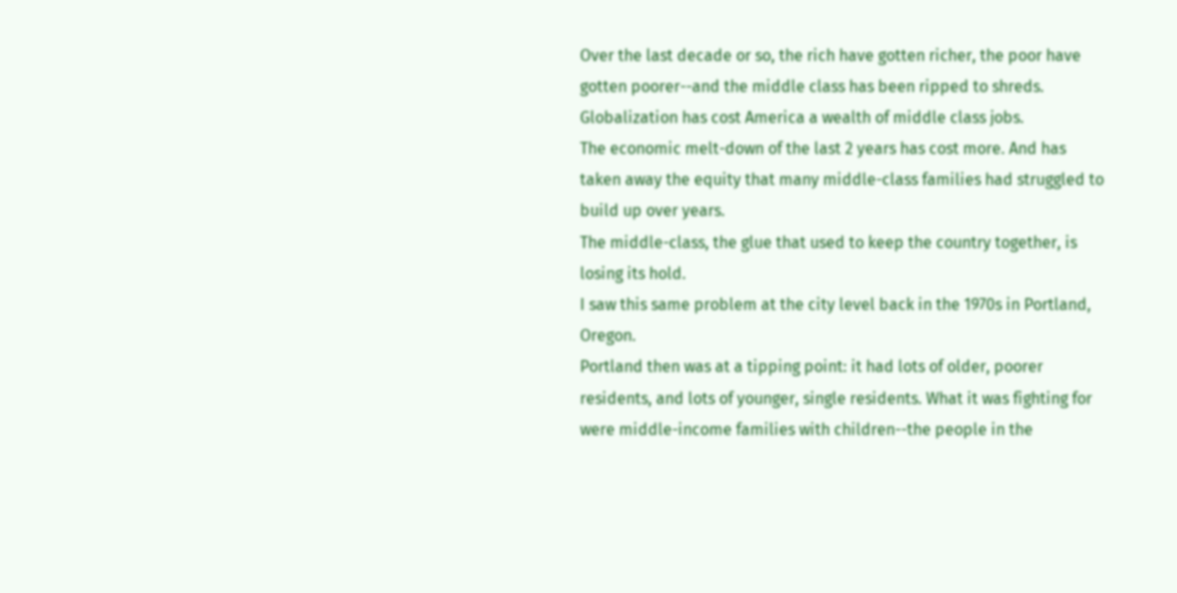Over the last decade or so, the rich have gotten richer, the poor have gotten poorer--and the middle class has been ripped to shreds.
Globalization has cost America a wealth of middle class jobs.
The economic melt-down of the last 2 years has cost more. And has taken away the equity that many middle-class families had struggled to build up over years.
The middle-class, the glue that used to keep the country together, is losing its hold.
I saw this same problem at the city level back in the 1970s in Portland, Oregon.
Portland then was at a tipping point: it had lots of older, poorer residents, and lots of younger, single residents. What it was fighting for were middle-income families with children--the people in the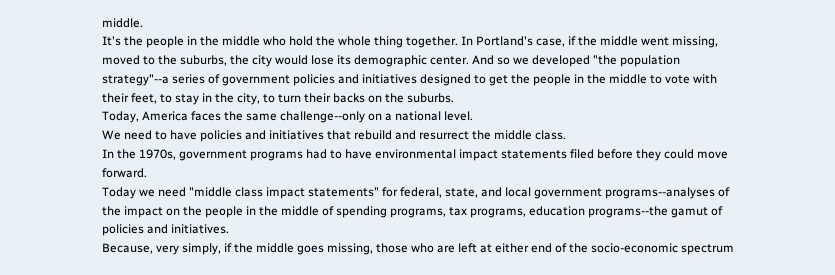middle.
It's the people in the middle who hold the whole thing together. In Portland's case, if the middle went missing, moved to the suburbs, the city would lose its demographic center. And so we developed "the population strategy"--a series of government policies and initiatives designed to get the people in the middle to vote with their feet, to stay in the city, to turn their backs on the suburbs.
Today, America faces the same challenge--only on a national level.
We need to have policies and initiatives that rebuild and resurrect the middle class.
In the 1970s, government programs had to have environmental impact statements filed before they could move forward.
Today we need "middle class impact statements" for federal, state, and local government programs--analyses of the impact on the people in the middle of spending programs, tax programs, education programs--the gamut of policies and initiatives.
Because, very simply, if the middle goes missing, those who are left at either end of the socio-economic spectrum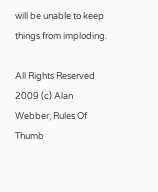will be unable to keep things from imploding.

All Rights Reserved 2009 (c) Alan Webber, Rules Of Thumb